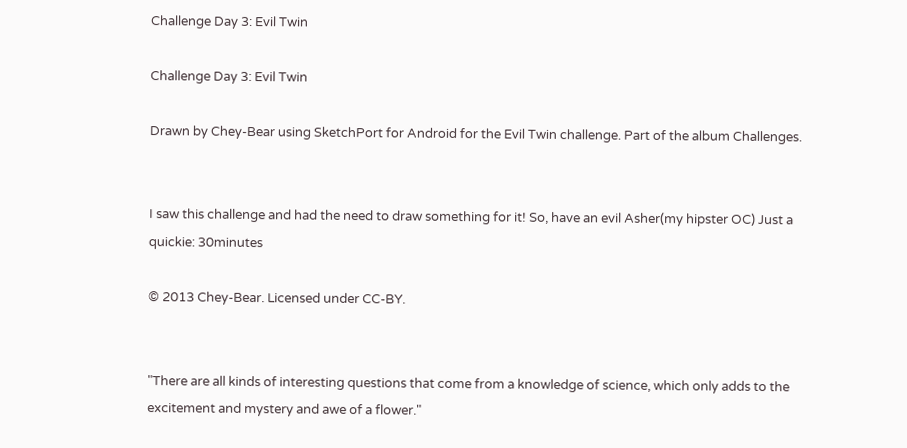Challenge Day 3: Evil Twin

Challenge Day 3: Evil Twin

Drawn by Chey-Bear using SketchPort for Android for the Evil Twin challenge. Part of the album Challenges.


I saw this challenge and had the need to draw something for it! So, have an evil Asher(my hipster OC) Just a quickie: 30minutes

© 2013 Chey-Bear. Licensed under CC-BY.


"There are all kinds of interesting questions that come from a knowledge of science, which only adds to the excitement and mystery and awe of a flower."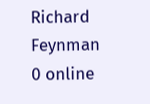Richard Feynman
0 online